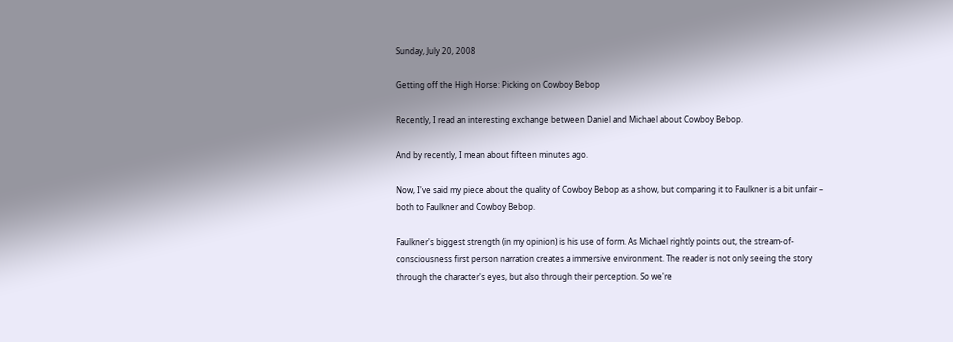Sunday, July 20, 2008

Getting off the High Horse: Picking on Cowboy Bebop

Recently, I read an interesting exchange between Daniel and Michael about Cowboy Bebop.

And by recently, I mean about fifteen minutes ago.

Now, I've said my piece about the quality of Cowboy Bebop as a show, but comparing it to Faulkner is a bit unfair – both to Faulkner and Cowboy Bebop.

Faulkner's biggest strength (in my opinion) is his use of form. As Michael rightly points out, the stream-of-consciousness first person narration creates a immersive environment. The reader is not only seeing the story through the character's eyes, but also through their perception. So we're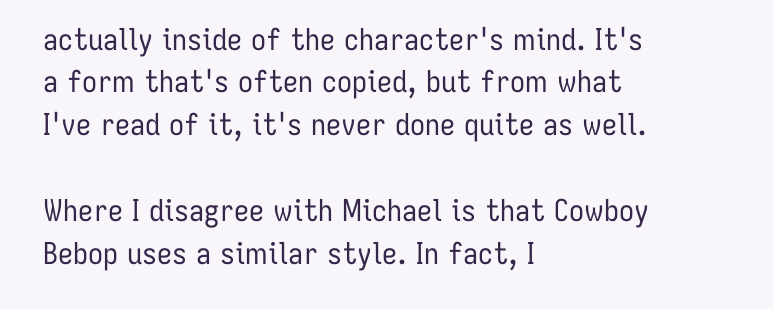actually inside of the character's mind. It's a form that's often copied, but from what I've read of it, it's never done quite as well.

Where I disagree with Michael is that Cowboy Bebop uses a similar style. In fact, I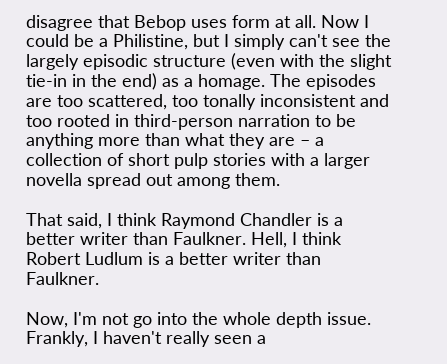disagree that Bebop uses form at all. Now I could be a Philistine, but I simply can't see the largely episodic structure (even with the slight tie-in in the end) as a homage. The episodes are too scattered, too tonally inconsistent and too rooted in third-person narration to be anything more than what they are – a collection of short pulp stories with a larger novella spread out among them.

That said, I think Raymond Chandler is a better writer than Faulkner. Hell, I think Robert Ludlum is a better writer than Faulkner.

Now, I'm not go into the whole depth issue. Frankly, I haven't really seen a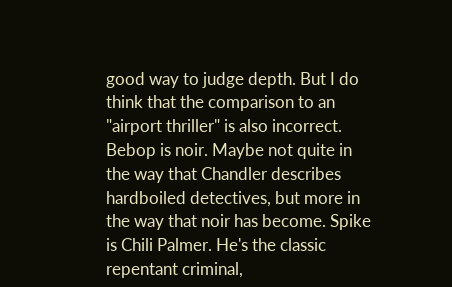good way to judge depth. But I do think that the comparison to an "airport thriller" is also incorrect. Bebop is noir. Maybe not quite in the way that Chandler describes hardboiled detectives, but more in the way that noir has become. Spike is Chili Palmer. He's the classic repentant criminal,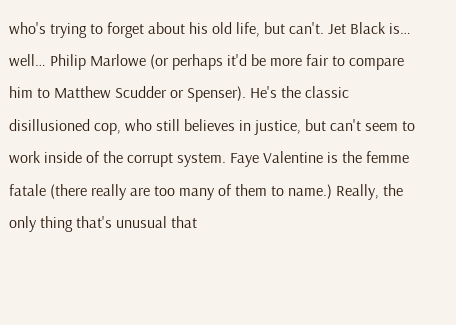who's trying to forget about his old life, but can't. Jet Black is… well… Philip Marlowe (or perhaps it'd be more fair to compare him to Matthew Scudder or Spenser). He's the classic disillusioned cop, who still believes in justice, but can't seem to work inside of the corrupt system. Faye Valentine is the femme fatale (there really are too many of them to name.) Really, the only thing that's unusual that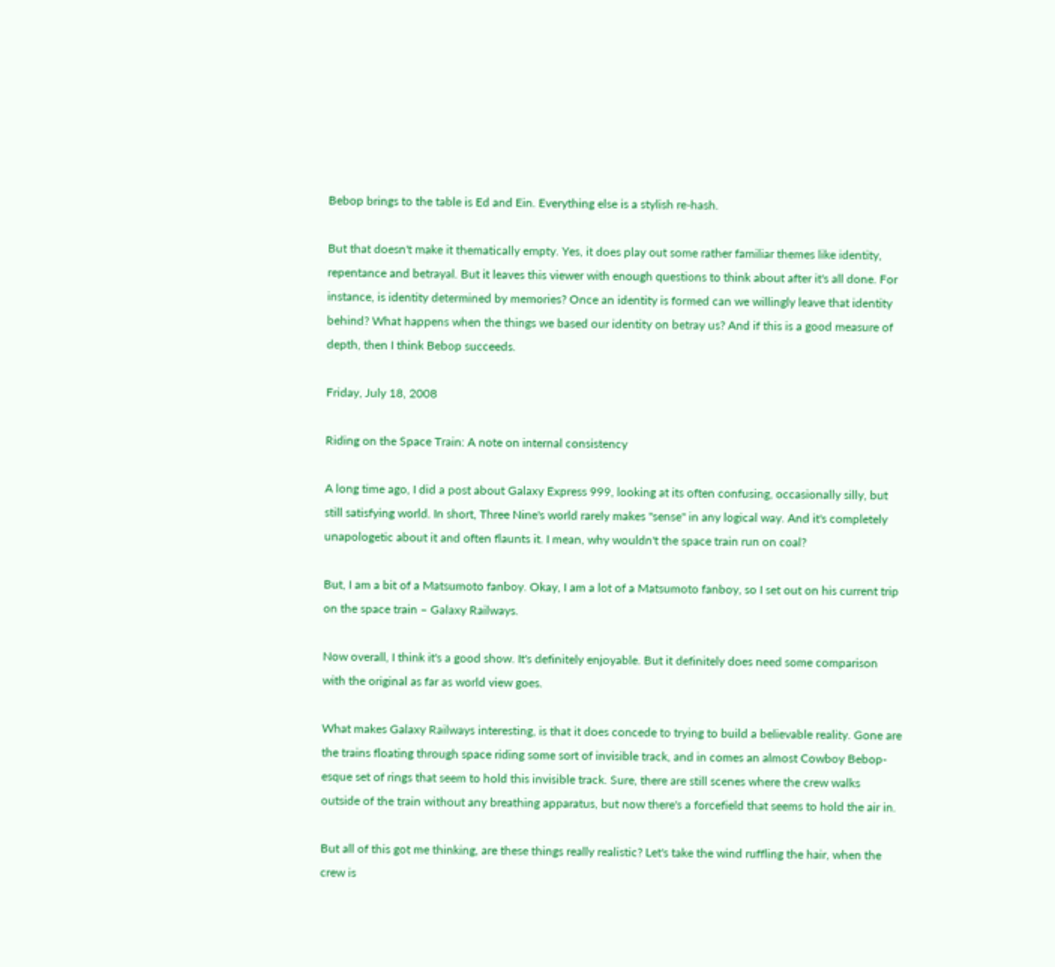Bebop brings to the table is Ed and Ein. Everything else is a stylish re-hash.

But that doesn't make it thematically empty. Yes, it does play out some rather familiar themes like identity, repentance and betrayal. But it leaves this viewer with enough questions to think about after it's all done. For instance, is identity determined by memories? Once an identity is formed can we willingly leave that identity behind? What happens when the things we based our identity on betray us? And if this is a good measure of depth, then I think Bebop succeeds.

Friday, July 18, 2008

Riding on the Space Train: A note on internal consistency

A long time ago, I did a post about Galaxy Express 999, looking at its often confusing, occasionally silly, but still satisfying world. In short, Three Nine's world rarely makes "sense" in any logical way. And it's completely unapologetic about it and often flaunts it. I mean, why wouldn't the space train run on coal?

But, I am a bit of a Matsumoto fanboy. Okay, I am a lot of a Matsumoto fanboy, so I set out on his current trip on the space train – Galaxy Railways.

Now overall, I think it's a good show. It's definitely enjoyable. But it definitely does need some comparison with the original as far as world view goes.

What makes Galaxy Railways interesting, is that it does concede to trying to build a believable reality. Gone are the trains floating through space riding some sort of invisible track, and in comes an almost Cowboy Bebop-esque set of rings that seem to hold this invisible track. Sure, there are still scenes where the crew walks outside of the train without any breathing apparatus, but now there's a forcefield that seems to hold the air in.

But all of this got me thinking, are these things really realistic? Let's take the wind ruffling the hair, when the crew is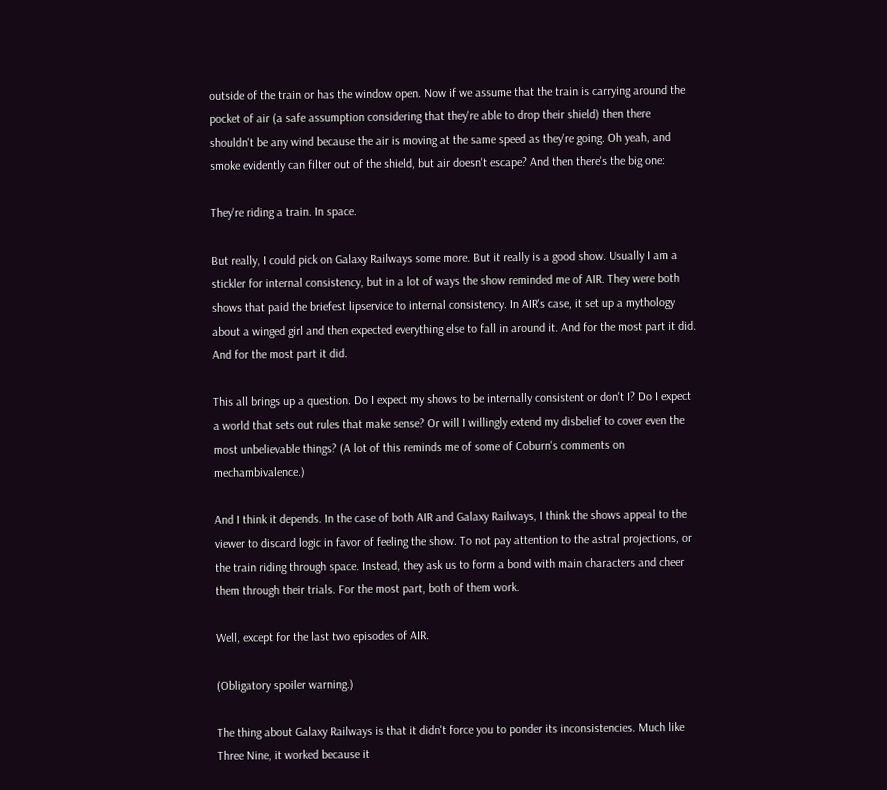outside of the train or has the window open. Now if we assume that the train is carrying around the pocket of air (a safe assumption considering that they're able to drop their shield) then there shouldn't be any wind because the air is moving at the same speed as they're going. Oh yeah, and smoke evidently can filter out of the shield, but air doesn't escape? And then there's the big one:

They're riding a train. In space.

But really, I could pick on Galaxy Railways some more. But it really is a good show. Usually I am a stickler for internal consistency, but in a lot of ways the show reminded me of AIR. They were both shows that paid the briefest lipservice to internal consistency. In AIR's case, it set up a mythology about a winged girl and then expected everything else to fall in around it. And for the most part it did. And for the most part it did.

This all brings up a question. Do I expect my shows to be internally consistent or don't I? Do I expect a world that sets out rules that make sense? Or will I willingly extend my disbelief to cover even the most unbelievable things? (A lot of this reminds me of some of Coburn's comments on mechambivalence.)

And I think it depends. In the case of both AIR and Galaxy Railways, I think the shows appeal to the viewer to discard logic in favor of feeling the show. To not pay attention to the astral projections, or the train riding through space. Instead, they ask us to form a bond with main characters and cheer them through their trials. For the most part, both of them work.

Well, except for the last two episodes of AIR.

(Obligatory spoiler warning.)

The thing about Galaxy Railways is that it didn't force you to ponder its inconsistencies. Much like Three Nine, it worked because it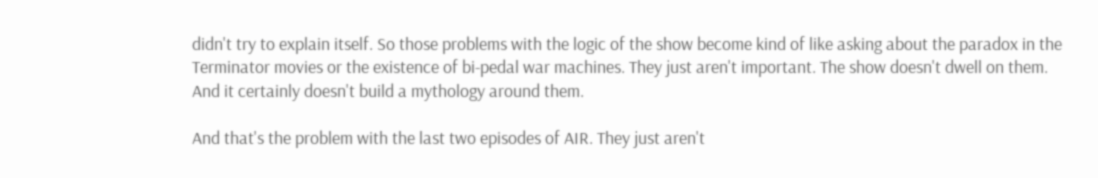didn't try to explain itself. So those problems with the logic of the show become kind of like asking about the paradox in the Terminator movies or the existence of bi-pedal war machines. They just aren't important. The show doesn't dwell on them. And it certainly doesn't build a mythology around them.

And that's the problem with the last two episodes of AIR. They just aren't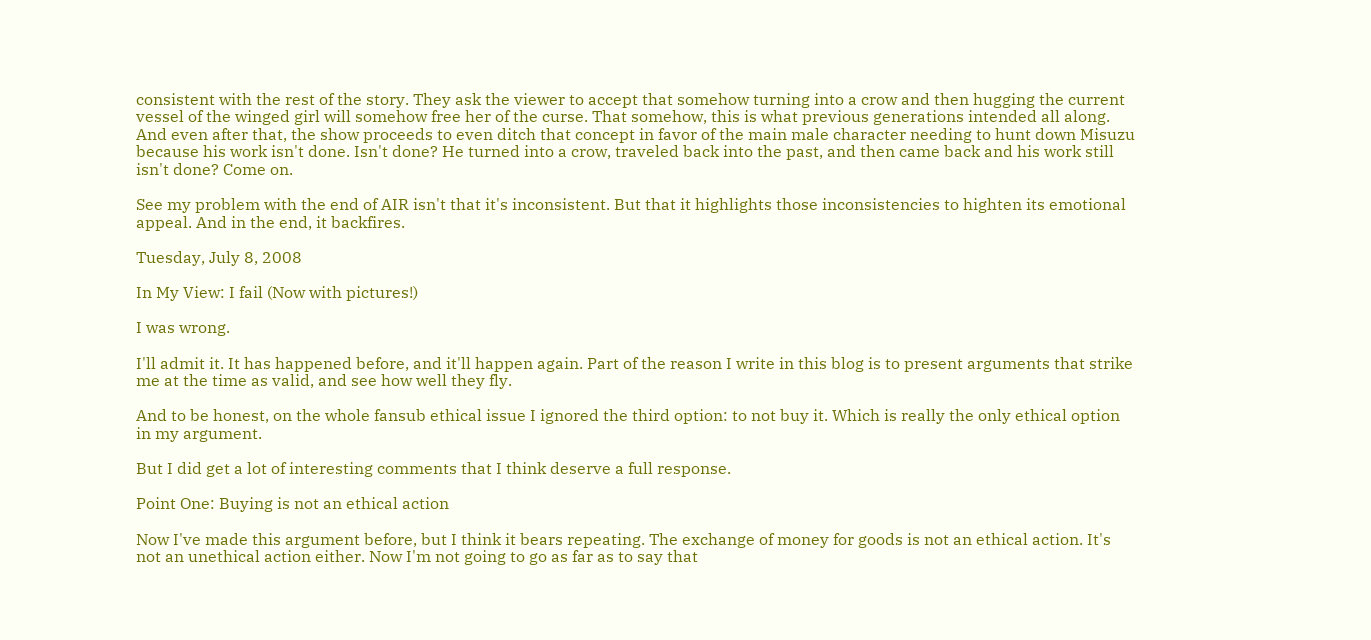consistent with the rest of the story. They ask the viewer to accept that somehow turning into a crow and then hugging the current vessel of the winged girl will somehow free her of the curse. That somehow, this is what previous generations intended all along. And even after that, the show proceeds to even ditch that concept in favor of the main male character needing to hunt down Misuzu because his work isn't done. Isn't done? He turned into a crow, traveled back into the past, and then came back and his work still isn't done? Come on.

See my problem with the end of AIR isn't that it's inconsistent. But that it highlights those inconsistencies to highten its emotional appeal. And in the end, it backfires.

Tuesday, July 8, 2008

In My View: I fail (Now with pictures!)

I was wrong.

I'll admit it. It has happened before, and it'll happen again. Part of the reason I write in this blog is to present arguments that strike me at the time as valid, and see how well they fly.

And to be honest, on the whole fansub ethical issue I ignored the third option: to not buy it. Which is really the only ethical option in my argument.

But I did get a lot of interesting comments that I think deserve a full response.

Point One: Buying is not an ethical action

Now I've made this argument before, but I think it bears repeating. The exchange of money for goods is not an ethical action. It's not an unethical action either. Now I'm not going to go as far as to say that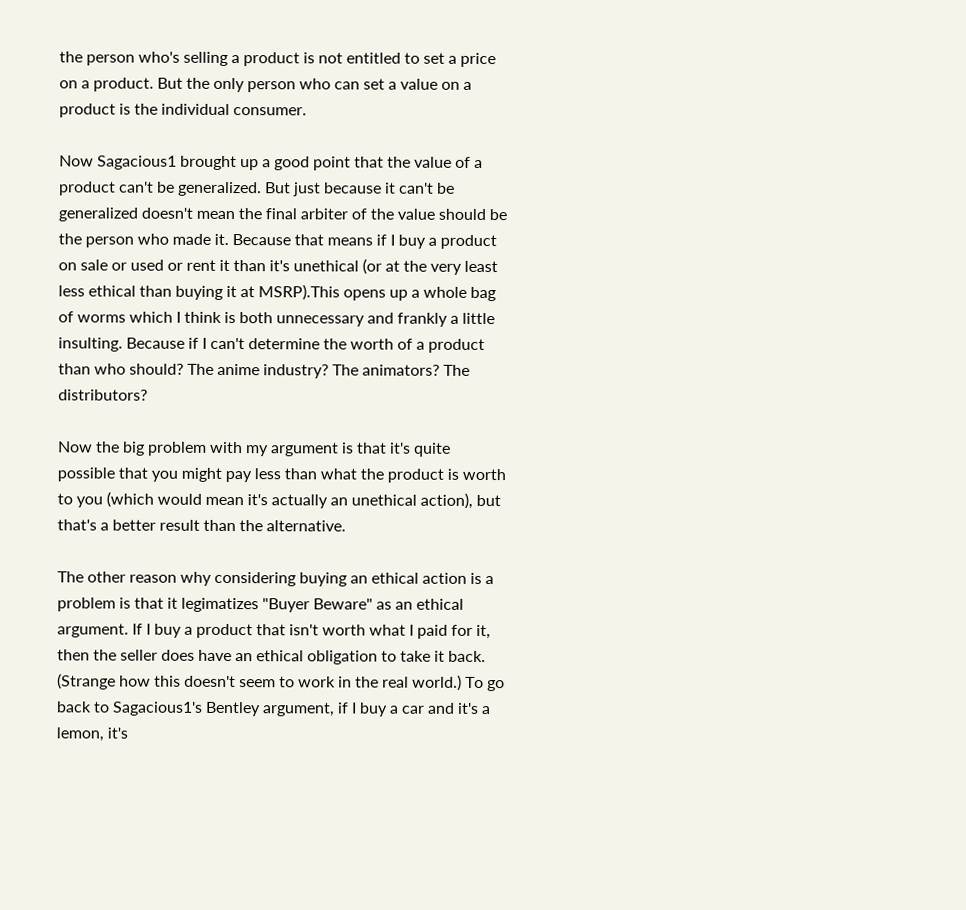the person who's selling a product is not entitled to set a price on a product. But the only person who can set a value on a product is the individual consumer.

Now Sagacious1 brought up a good point that the value of a product can't be generalized. But just because it can't be generalized doesn't mean the final arbiter of the value should be the person who made it. Because that means if I buy a product on sale or used or rent it than it's unethical (or at the very least less ethical than buying it at MSRP).This opens up a whole bag of worms which I think is both unnecessary and frankly a little insulting. Because if I can't determine the worth of a product than who should? The anime industry? The animators? The distributors?

Now the big problem with my argument is that it's quite possible that you might pay less than what the product is worth to you (which would mean it's actually an unethical action), but that's a better result than the alternative.

The other reason why considering buying an ethical action is a problem is that it legimatizes "Buyer Beware" as an ethical argument. If I buy a product that isn't worth what I paid for it, then the seller does have an ethical obligation to take it back. (Strange how this doesn't seem to work in the real world.) To go back to Sagacious1's Bentley argument, if I buy a car and it's a lemon, it's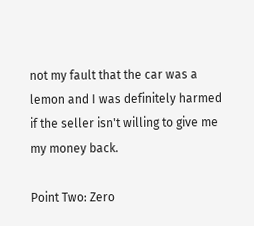not my fault that the car was a lemon and I was definitely harmed if the seller isn't willing to give me my money back.

Point Two: Zero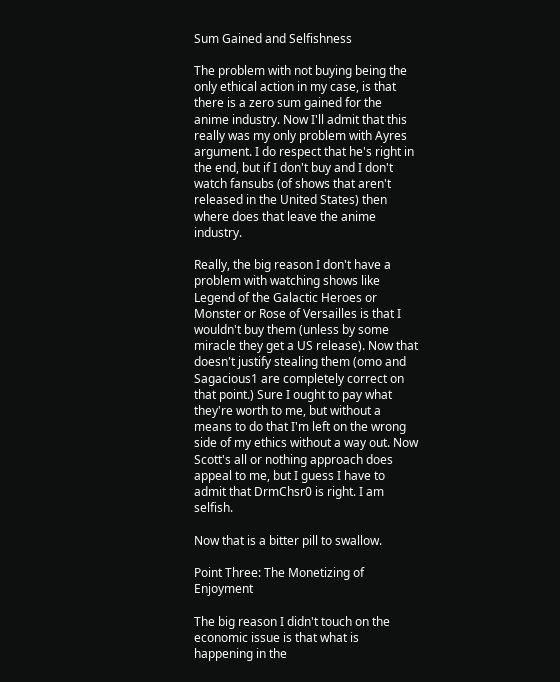Sum Gained and Selfishness

The problem with not buying being the only ethical action in my case, is that there is a zero sum gained for the anime industry. Now I'll admit that this really was my only problem with Ayres argument. I do respect that he's right in the end, but if I don't buy and I don't watch fansubs (of shows that aren't released in the United States) then where does that leave the anime industry.

Really, the big reason I don't have a problem with watching shows like Legend of the Galactic Heroes or Monster or Rose of Versailles is that I wouldn't buy them (unless by some miracle they get a US release). Now that doesn't justify stealing them (omo and Sagacious1 are completely correct on that point.) Sure I ought to pay what they're worth to me, but without a means to do that I'm left on the wrong side of my ethics without a way out. Now Scott's all or nothing approach does appeal to me, but I guess I have to admit that DrmChsr0 is right. I am selfish.

Now that is a bitter pill to swallow.

Point Three: The Monetizing of Enjoyment

The big reason I didn't touch on the economic issue is that what is happening in the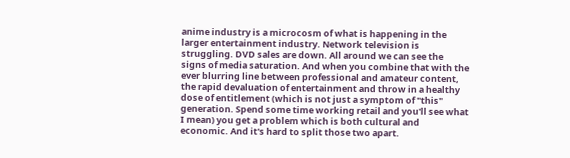anime industry is a microcosm of what is happening in the larger entertainment industry. Network television is struggling. DVD sales are down. All around we can see the signs of media saturation. And when you combine that with the ever blurring line between professional and amateur content, the rapid devaluation of entertainment and throw in a healthy dose of entitlement (which is not just a symptom of "this" generation. Spend some time working retail and you'll see what I mean) you get a problem which is both cultural and economic. And it's hard to split those two apart.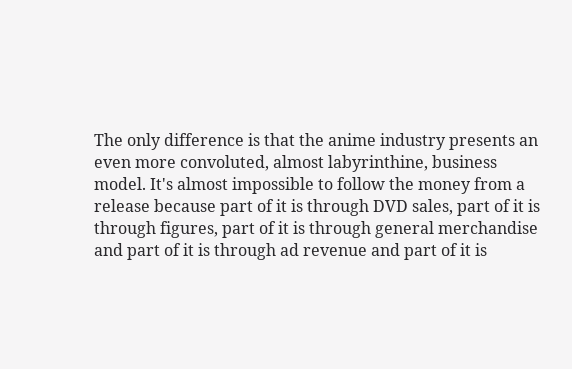The only difference is that the anime industry presents an even more convoluted, almost labyrinthine, business model. It's almost impossible to follow the money from a release because part of it is through DVD sales, part of it is through figures, part of it is through general merchandise and part of it is through ad revenue and part of it is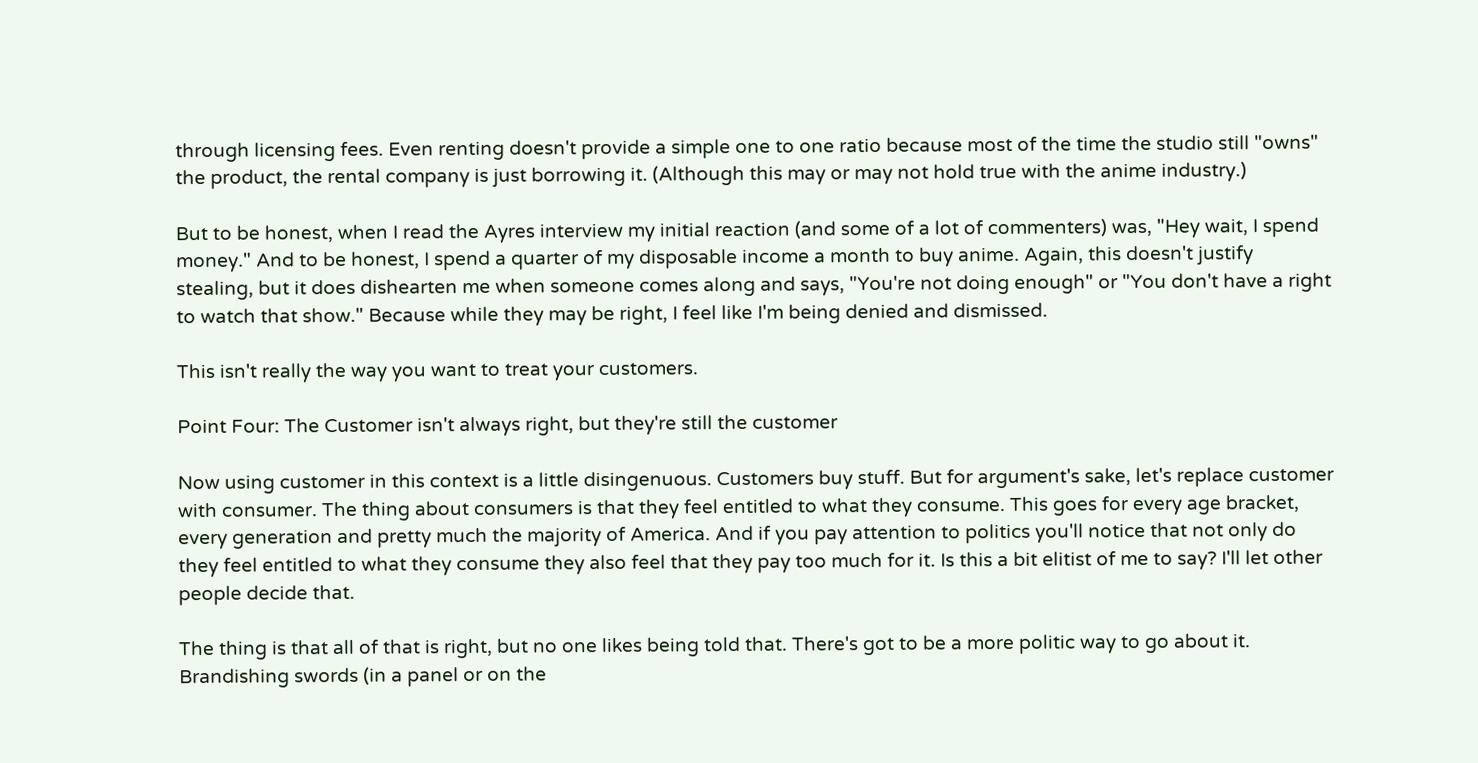through licensing fees. Even renting doesn't provide a simple one to one ratio because most of the time the studio still "owns" the product, the rental company is just borrowing it. (Although this may or may not hold true with the anime industry.)

But to be honest, when I read the Ayres interview my initial reaction (and some of a lot of commenters) was, "Hey wait, I spend money." And to be honest, I spend a quarter of my disposable income a month to buy anime. Again, this doesn't justify stealing, but it does dishearten me when someone comes along and says, "You're not doing enough" or "You don't have a right to watch that show." Because while they may be right, I feel like I'm being denied and dismissed.

This isn't really the way you want to treat your customers.

Point Four: The Customer isn't always right, but they're still the customer

Now using customer in this context is a little disingenuous. Customers buy stuff. But for argument's sake, let's replace customer with consumer. The thing about consumers is that they feel entitled to what they consume. This goes for every age bracket, every generation and pretty much the majority of America. And if you pay attention to politics you'll notice that not only do they feel entitled to what they consume they also feel that they pay too much for it. Is this a bit elitist of me to say? I'll let other people decide that.

The thing is that all of that is right, but no one likes being told that. There's got to be a more politic way to go about it. Brandishing swords (in a panel or on the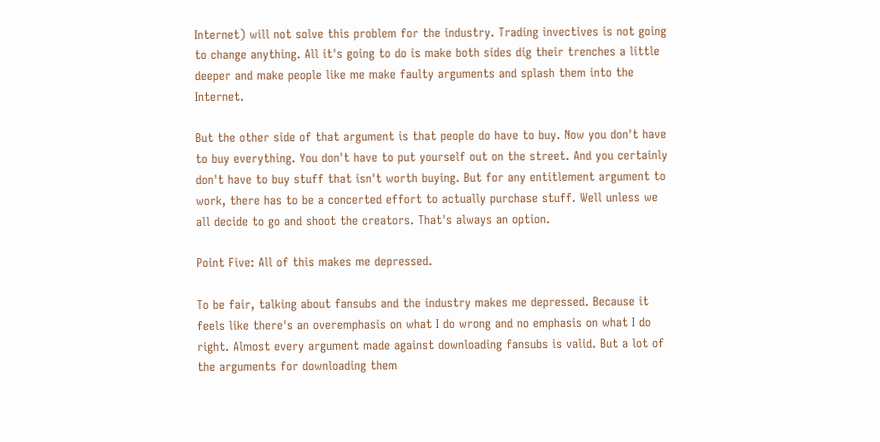Internet) will not solve this problem for the industry. Trading invectives is not going to change anything. All it's going to do is make both sides dig their trenches a little deeper and make people like me make faulty arguments and splash them into the Internet.

But the other side of that argument is that people do have to buy. Now you don't have to buy everything. You don't have to put yourself out on the street. And you certainly don't have to buy stuff that isn't worth buying. But for any entitlement argument to work, there has to be a concerted effort to actually purchase stuff. Well unless we all decide to go and shoot the creators. That's always an option.

Point Five: All of this makes me depressed.

To be fair, talking about fansubs and the industry makes me depressed. Because it feels like there's an overemphasis on what I do wrong and no emphasis on what I do right. Almost every argument made against downloading fansubs is valid. But a lot of the arguments for downloading them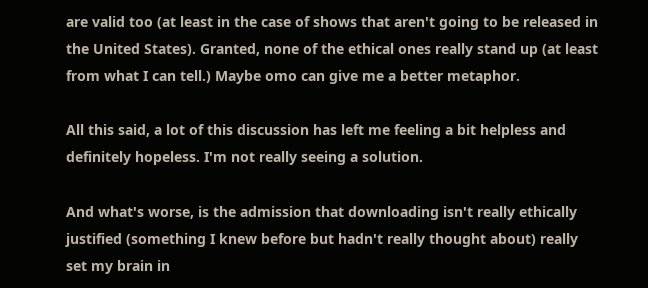are valid too (at least in the case of shows that aren't going to be released in the United States). Granted, none of the ethical ones really stand up (at least from what I can tell.) Maybe omo can give me a better metaphor.

All this said, a lot of this discussion has left me feeling a bit helpless and definitely hopeless. I'm not really seeing a solution.

And what's worse, is the admission that downloading isn't really ethically justified (something I knew before but hadn't really thought about) really set my brain in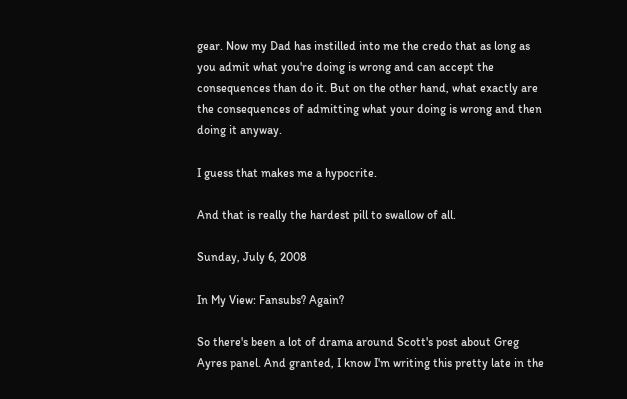gear. Now my Dad has instilled into me the credo that as long as you admit what you're doing is wrong and can accept the consequences than do it. But on the other hand, what exactly are the consequences of admitting what your doing is wrong and then doing it anyway.

I guess that makes me a hypocrite.

And that is really the hardest pill to swallow of all.

Sunday, July 6, 2008

In My View: Fansubs? Again?

So there's been a lot of drama around Scott's post about Greg Ayres panel. And granted, I know I'm writing this pretty late in the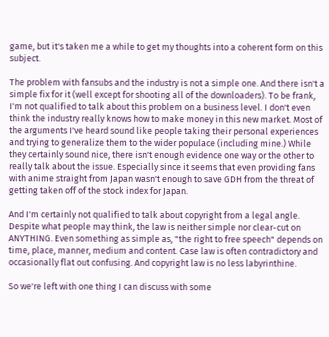game, but it's taken me a while to get my thoughts into a coherent form on this subject.

The problem with fansubs and the industry is not a simple one. And there isn't a simple fix for it (well except for shooting all of the downloaders). To be frank, I'm not qualified to talk about this problem on a business level. I don't even think the industry really knows how to make money in this new market. Most of the arguments I've heard sound like people taking their personal experiences and trying to generalize them to the wider populace (including mine.) While they certainly sound nice, there isn't enough evidence one way or the other to really talk about the issue. Especially since it seems that even providing fans with anime straight from Japan wasn't enough to save GDH from the threat of getting taken off of the stock index for Japan.

And I'm certainly not qualified to talk about copyright from a legal angle. Despite what people may think, the law is neither simple nor clear-cut on ANYTHING. Even something as simple as, "the right to free speech" depends on time, place, manner, medium and content. Case law is often contradictory and occasionally flat out confusing. And copyright law is no less labyrinthine.

So we're left with one thing I can discuss with some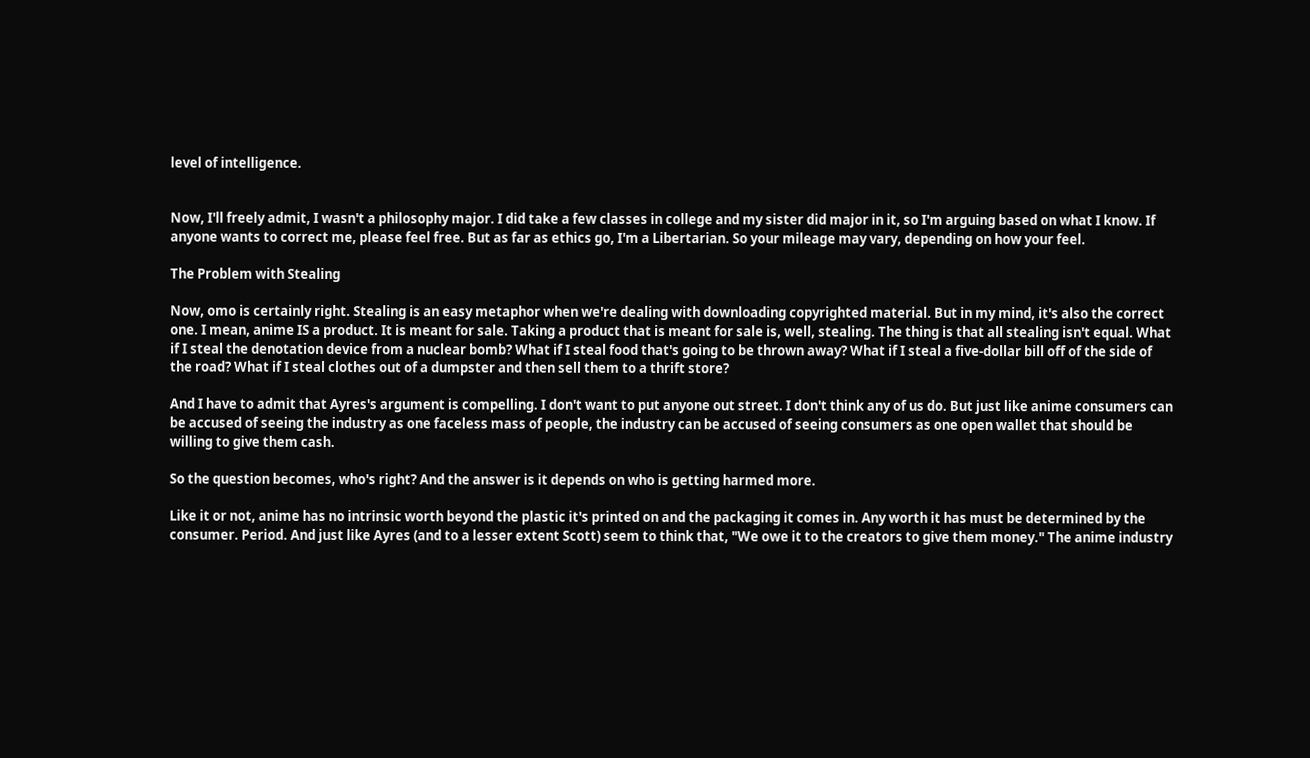level of intelligence.


Now, I'll freely admit, I wasn't a philosophy major. I did take a few classes in college and my sister did major in it, so I'm arguing based on what I know. If anyone wants to correct me, please feel free. But as far as ethics go, I'm a Libertarian. So your mileage may vary, depending on how your feel.

The Problem with Stealing

Now, omo is certainly right. Stealing is an easy metaphor when we're dealing with downloading copyrighted material. But in my mind, it's also the correct one. I mean, anime IS a product. It is meant for sale. Taking a product that is meant for sale is, well, stealing. The thing is that all stealing isn't equal. What if I steal the denotation device from a nuclear bomb? What if I steal food that's going to be thrown away? What if I steal a five-dollar bill off of the side of the road? What if I steal clothes out of a dumpster and then sell them to a thrift store?

And I have to admit that Ayres's argument is compelling. I don't want to put anyone out street. I don't think any of us do. But just like anime consumers can be accused of seeing the industry as one faceless mass of people, the industry can be accused of seeing consumers as one open wallet that should be willing to give them cash.

So the question becomes, who's right? And the answer is it depends on who is getting harmed more.

Like it or not, anime has no intrinsic worth beyond the plastic it's printed on and the packaging it comes in. Any worth it has must be determined by the consumer. Period. And just like Ayres (and to a lesser extent Scott) seem to think that, "We owe it to the creators to give them money." The anime industry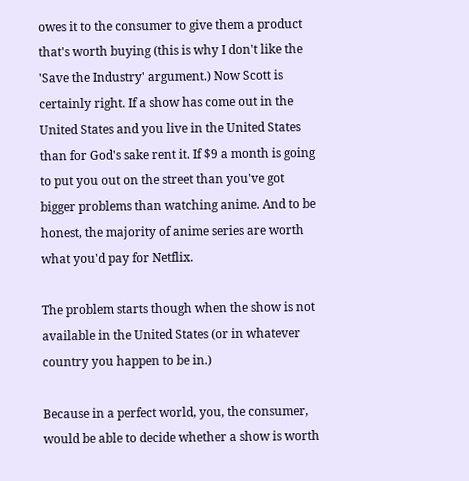owes it to the consumer to give them a product that's worth buying (this is why I don't like the 'Save the Industry' argument.) Now Scott is certainly right. If a show has come out in the United States and you live in the United States than for God's sake rent it. If $9 a month is going to put you out on the street than you've got bigger problems than watching anime. And to be honest, the majority of anime series are worth what you'd pay for Netflix.

The problem starts though when the show is not available in the United States (or in whatever country you happen to be in.)

Because in a perfect world, you, the consumer, would be able to decide whether a show is worth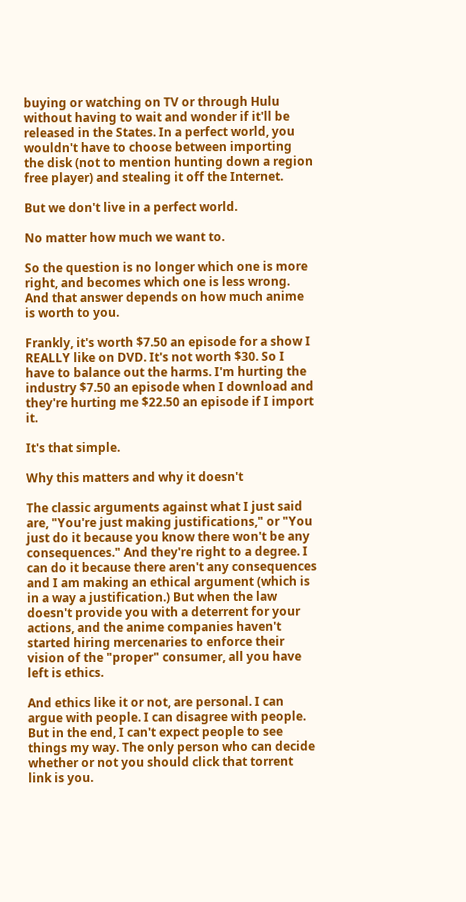buying or watching on TV or through Hulu without having to wait and wonder if it'll be released in the States. In a perfect world, you wouldn't have to choose between importing the disk (not to mention hunting down a region free player) and stealing it off the Internet.

But we don't live in a perfect world.

No matter how much we want to.

So the question is no longer which one is more right, and becomes which one is less wrong. And that answer depends on how much anime is worth to you.

Frankly, it's worth $7.50 an episode for a show I REALLY like on DVD. It's not worth $30. So I have to balance out the harms. I'm hurting the industry $7.50 an episode when I download and they're hurting me $22.50 an episode if I import it.

It's that simple.

Why this matters and why it doesn't

The classic arguments against what I just said are, "You're just making justifications," or "You just do it because you know there won't be any consequences." And they're right to a degree. I can do it because there aren't any consequences and I am making an ethical argument (which is in a way a justification.) But when the law doesn't provide you with a deterrent for your actions, and the anime companies haven't started hiring mercenaries to enforce their vision of the "proper" consumer, all you have left is ethics.

And ethics like it or not, are personal. I can argue with people. I can disagree with people. But in the end, I can't expect people to see things my way. The only person who can decide whether or not you should click that torrent link is you.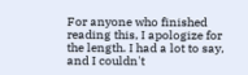For anyone who finished reading this, I apologize for the length. I had a lot to say, and I couldn't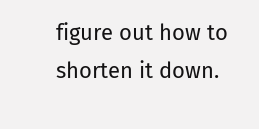figure out how to shorten it down.